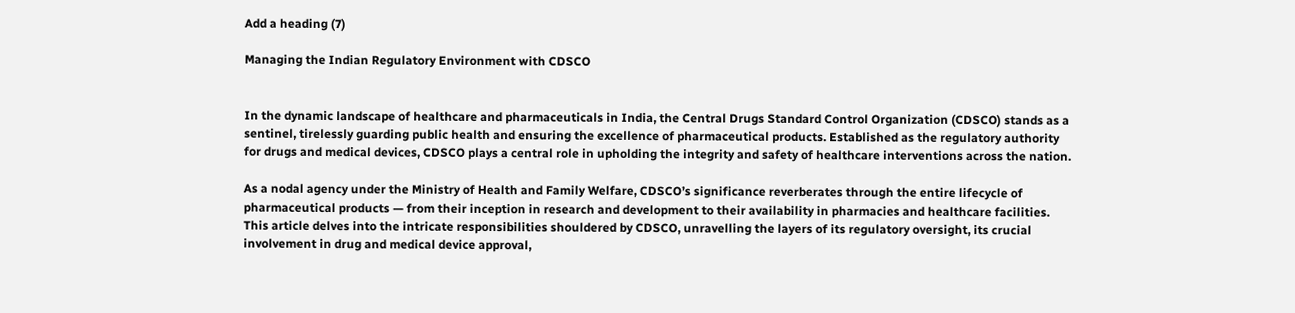Add a heading (7)

Managing the Indian Regulatory Environment with CDSCO


In the dynamic landscape of healthcare and pharmaceuticals in India, the Central Drugs Standard Control Organization (CDSCO) stands as a sentinel, tirelessly guarding public health and ensuring the excellence of pharmaceutical products. Established as the regulatory authority for drugs and medical devices, CDSCO plays a central role in upholding the integrity and safety of healthcare interventions across the nation.

As a nodal agency under the Ministry of Health and Family Welfare, CDSCO’s significance reverberates through the entire lifecycle of pharmaceutical products — from their inception in research and development to their availability in pharmacies and healthcare facilities. This article delves into the intricate responsibilities shouldered by CDSCO, unravelling the layers of its regulatory oversight, its crucial involvement in drug and medical device approval,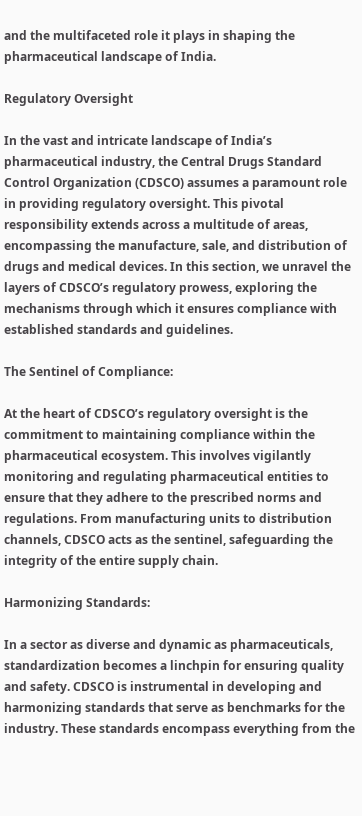and the multifaceted role it plays in shaping the pharmaceutical landscape of India.

Regulatory Oversight

In the vast and intricate landscape of India’s pharmaceutical industry, the Central Drugs Standard Control Organization (CDSCO) assumes a paramount role in providing regulatory oversight. This pivotal responsibility extends across a multitude of areas, encompassing the manufacture, sale, and distribution of drugs and medical devices. In this section, we unravel the layers of CDSCO’s regulatory prowess, exploring the mechanisms through which it ensures compliance with established standards and guidelines.

The Sentinel of Compliance:

At the heart of CDSCO’s regulatory oversight is the commitment to maintaining compliance within the pharmaceutical ecosystem. This involves vigilantly monitoring and regulating pharmaceutical entities to ensure that they adhere to the prescribed norms and regulations. From manufacturing units to distribution channels, CDSCO acts as the sentinel, safeguarding the integrity of the entire supply chain.

Harmonizing Standards:

In a sector as diverse and dynamic as pharmaceuticals, standardization becomes a linchpin for ensuring quality and safety. CDSCO is instrumental in developing and harmonizing standards that serve as benchmarks for the industry. These standards encompass everything from the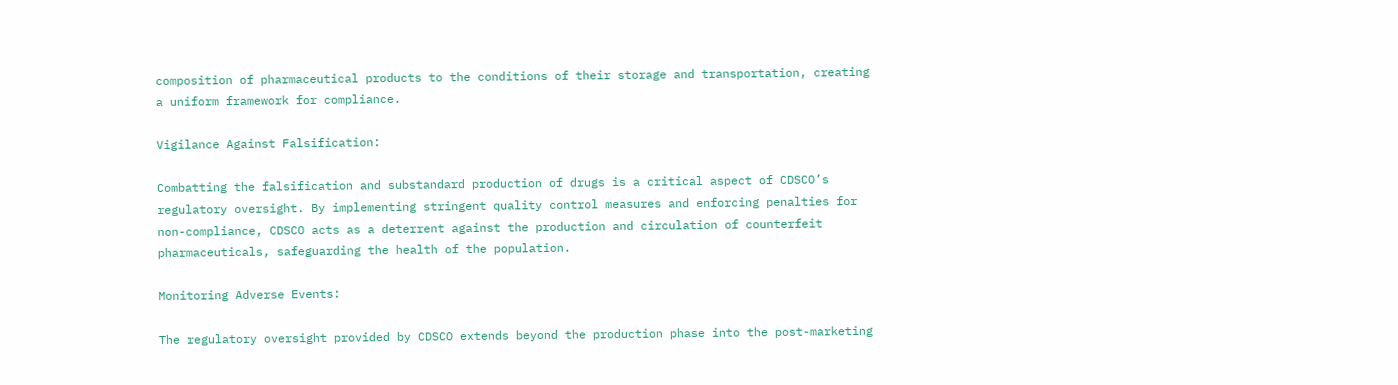composition of pharmaceutical products to the conditions of their storage and transportation, creating a uniform framework for compliance.

Vigilance Against Falsification:

Combatting the falsification and substandard production of drugs is a critical aspect of CDSCO’s regulatory oversight. By implementing stringent quality control measures and enforcing penalties for non-compliance, CDSCO acts as a deterrent against the production and circulation of counterfeit pharmaceuticals, safeguarding the health of the population.

Monitoring Adverse Events:

The regulatory oversight provided by CDSCO extends beyond the production phase into the post-marketing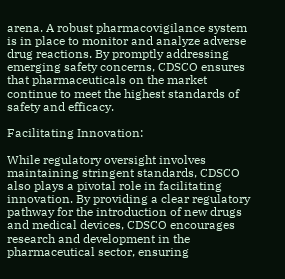arena. A robust pharmacovigilance system is in place to monitor and analyze adverse drug reactions. By promptly addressing emerging safety concerns, CDSCO ensures that pharmaceuticals on the market continue to meet the highest standards of safety and efficacy.

Facilitating Innovation:

While regulatory oversight involves maintaining stringent standards, CDSCO also plays a pivotal role in facilitating innovation. By providing a clear regulatory pathway for the introduction of new drugs and medical devices, CDSCO encourages research and development in the pharmaceutical sector, ensuring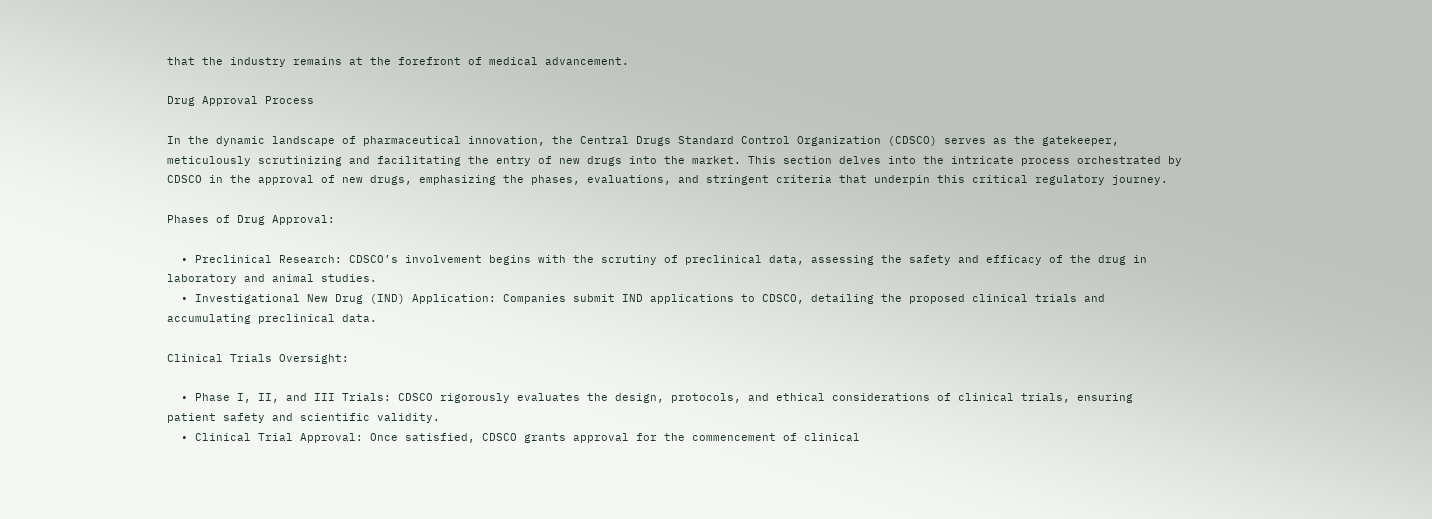that the industry remains at the forefront of medical advancement.

Drug Approval Process

In the dynamic landscape of pharmaceutical innovation, the Central Drugs Standard Control Organization (CDSCO) serves as the gatekeeper, meticulously scrutinizing and facilitating the entry of new drugs into the market. This section delves into the intricate process orchestrated by CDSCO in the approval of new drugs, emphasizing the phases, evaluations, and stringent criteria that underpin this critical regulatory journey.

Phases of Drug Approval:

  • Preclinical Research: CDSCO’s involvement begins with the scrutiny of preclinical data, assessing the safety and efficacy of the drug in laboratory and animal studies.
  • Investigational New Drug (IND) Application: Companies submit IND applications to CDSCO, detailing the proposed clinical trials and accumulating preclinical data.

Clinical Trials Oversight:

  • Phase I, II, and III Trials: CDSCO rigorously evaluates the design, protocols, and ethical considerations of clinical trials, ensuring patient safety and scientific validity.
  • Clinical Trial Approval: Once satisfied, CDSCO grants approval for the commencement of clinical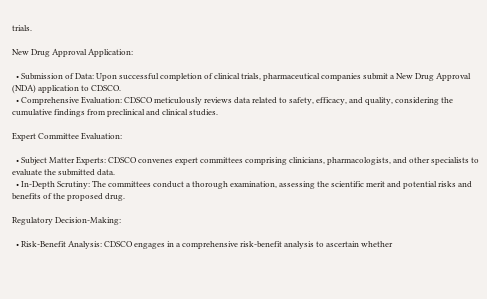trials.

New Drug Approval Application:

  • Submission of Data: Upon successful completion of clinical trials, pharmaceutical companies submit a New Drug Approval (NDA) application to CDSCO.
  • Comprehensive Evaluation: CDSCO meticulously reviews data related to safety, efficacy, and quality, considering the cumulative findings from preclinical and clinical studies.

Expert Committee Evaluation:

  • Subject Matter Experts: CDSCO convenes expert committees comprising clinicians, pharmacologists, and other specialists to evaluate the submitted data.
  • In-Depth Scrutiny: The committees conduct a thorough examination, assessing the scientific merit and potential risks and benefits of the proposed drug.

Regulatory Decision-Making:

  • Risk-Benefit Analysis: CDSCO engages in a comprehensive risk-benefit analysis to ascertain whether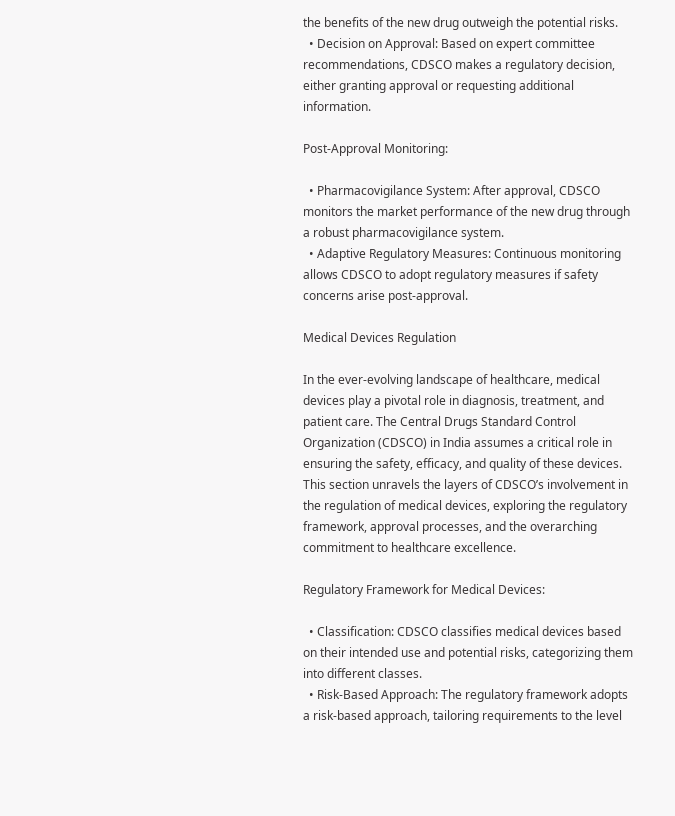the benefits of the new drug outweigh the potential risks.
  • Decision on Approval: Based on expert committee recommendations, CDSCO makes a regulatory decision, either granting approval or requesting additional information.

Post-Approval Monitoring:

  • Pharmacovigilance System: After approval, CDSCO monitors the market performance of the new drug through a robust pharmacovigilance system.
  • Adaptive Regulatory Measures: Continuous monitoring allows CDSCO to adopt regulatory measures if safety concerns arise post-approval.

Medical Devices Regulation

In the ever-evolving landscape of healthcare, medical devices play a pivotal role in diagnosis, treatment, and patient care. The Central Drugs Standard Control Organization (CDSCO) in India assumes a critical role in ensuring the safety, efficacy, and quality of these devices. This section unravels the layers of CDSCO’s involvement in the regulation of medical devices, exploring the regulatory framework, approval processes, and the overarching commitment to healthcare excellence.

Regulatory Framework for Medical Devices:

  • Classification: CDSCO classifies medical devices based on their intended use and potential risks, categorizing them into different classes.
  • Risk-Based Approach: The regulatory framework adopts a risk-based approach, tailoring requirements to the level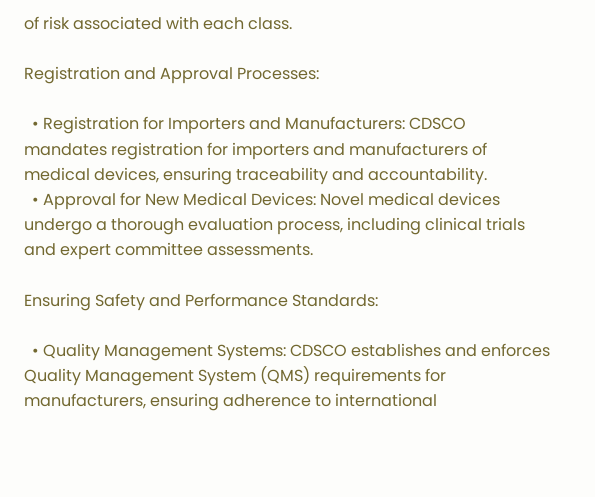of risk associated with each class.

Registration and Approval Processes:

  • Registration for Importers and Manufacturers: CDSCO mandates registration for importers and manufacturers of medical devices, ensuring traceability and accountability.
  • Approval for New Medical Devices: Novel medical devices undergo a thorough evaluation process, including clinical trials and expert committee assessments.

Ensuring Safety and Performance Standards:

  • Quality Management Systems: CDSCO establishes and enforces Quality Management System (QMS) requirements for manufacturers, ensuring adherence to international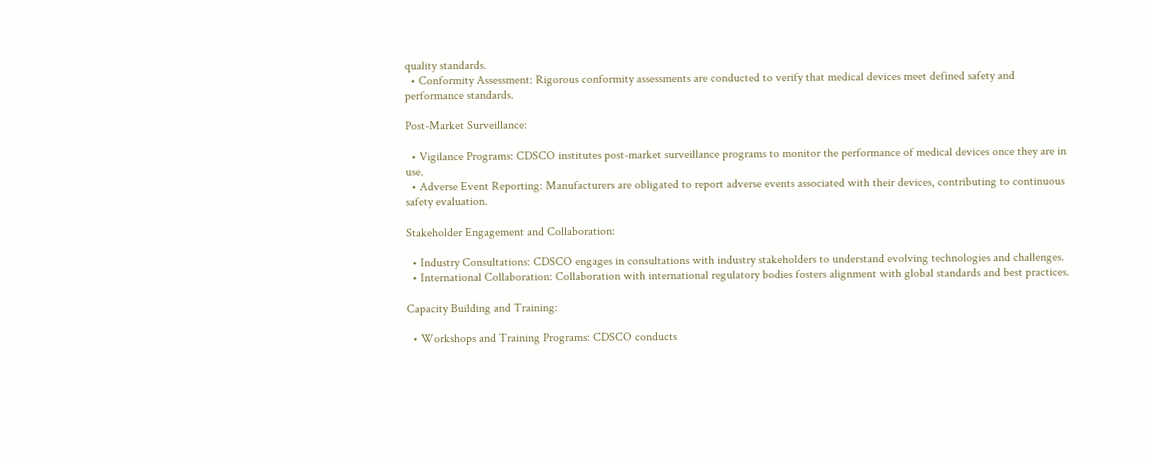quality standards.
  • Conformity Assessment: Rigorous conformity assessments are conducted to verify that medical devices meet defined safety and performance standards.

Post-Market Surveillance:

  • Vigilance Programs: CDSCO institutes post-market surveillance programs to monitor the performance of medical devices once they are in use.
  • Adverse Event Reporting: Manufacturers are obligated to report adverse events associated with their devices, contributing to continuous safety evaluation.

Stakeholder Engagement and Collaboration:

  • Industry Consultations: CDSCO engages in consultations with industry stakeholders to understand evolving technologies and challenges.
  • International Collaboration: Collaboration with international regulatory bodies fosters alignment with global standards and best practices.

Capacity Building and Training:

  • Workshops and Training Programs: CDSCO conducts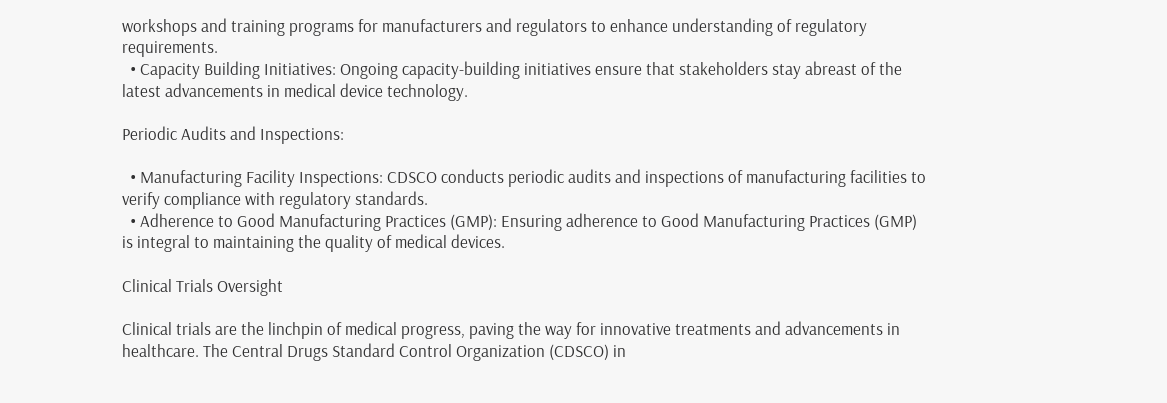workshops and training programs for manufacturers and regulators to enhance understanding of regulatory requirements.
  • Capacity Building Initiatives: Ongoing capacity-building initiatives ensure that stakeholders stay abreast of the latest advancements in medical device technology.

Periodic Audits and Inspections:

  • Manufacturing Facility Inspections: CDSCO conducts periodic audits and inspections of manufacturing facilities to verify compliance with regulatory standards.
  • Adherence to Good Manufacturing Practices (GMP): Ensuring adherence to Good Manufacturing Practices (GMP) is integral to maintaining the quality of medical devices.

Clinical Trials Oversight

Clinical trials are the linchpin of medical progress, paving the way for innovative treatments and advancements in healthcare. The Central Drugs Standard Control Organization (CDSCO) in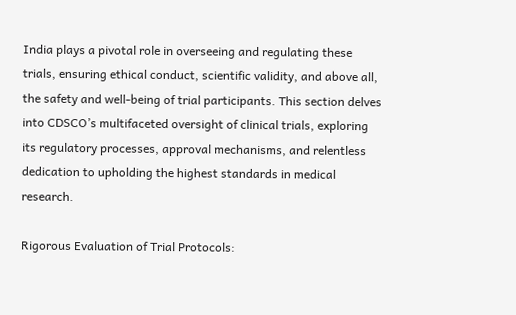India plays a pivotal role in overseeing and regulating these trials, ensuring ethical conduct, scientific validity, and above all, the safety and well-being of trial participants. This section delves into CDSCO’s multifaceted oversight of clinical trials, exploring its regulatory processes, approval mechanisms, and relentless dedication to upholding the highest standards in medical research.

Rigorous Evaluation of Trial Protocols: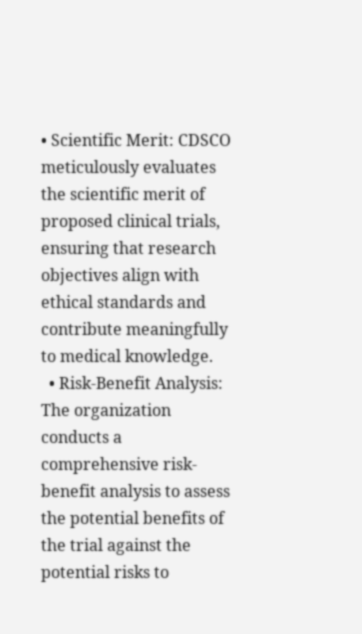• Scientific Merit: CDSCO meticulously evaluates the scientific merit of proposed clinical trials, ensuring that research objectives align with ethical standards and contribute meaningfully to medical knowledge.
  • Risk-Benefit Analysis: The organization conducts a comprehensive risk-benefit analysis to assess the potential benefits of the trial against the potential risks to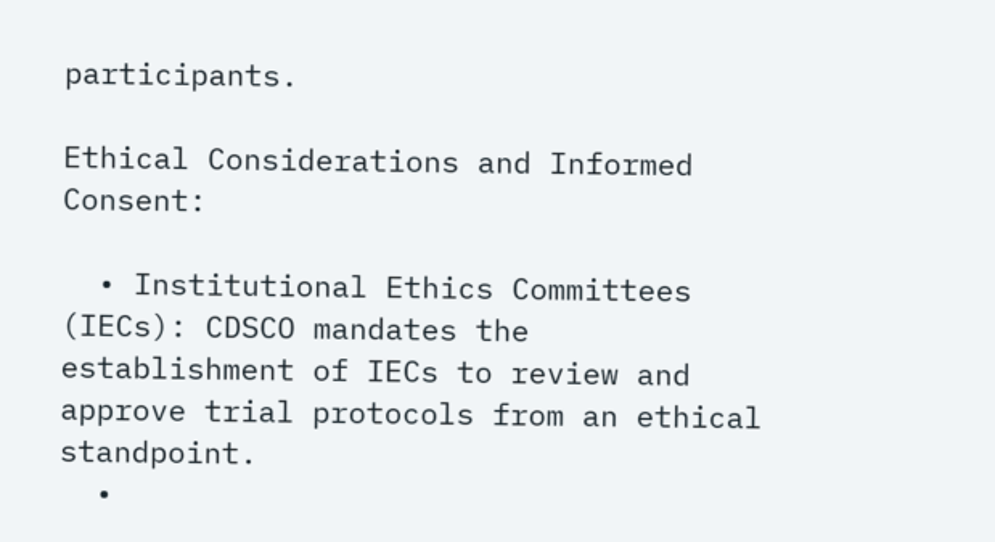participants.

Ethical Considerations and Informed Consent:

  • Institutional Ethics Committees (IECs): CDSCO mandates the establishment of IECs to review and approve trial protocols from an ethical standpoint.
  •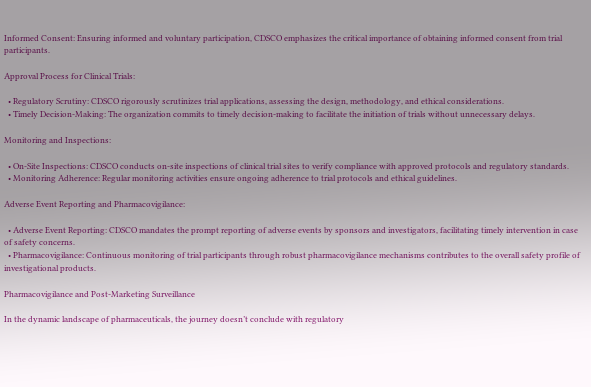Informed Consent: Ensuring informed and voluntary participation, CDSCO emphasizes the critical importance of obtaining informed consent from trial participants.

Approval Process for Clinical Trials:

  • Regulatory Scrutiny: CDSCO rigorously scrutinizes trial applications, assessing the design, methodology, and ethical considerations.
  • Timely Decision-Making: The organization commits to timely decision-making to facilitate the initiation of trials without unnecessary delays.

Monitoring and Inspections:

  • On-Site Inspections: CDSCO conducts on-site inspections of clinical trial sites to verify compliance with approved protocols and regulatory standards.
  • Monitoring Adherence: Regular monitoring activities ensure ongoing adherence to trial protocols and ethical guidelines.

Adverse Event Reporting and Pharmacovigilance:

  • Adverse Event Reporting: CDSCO mandates the prompt reporting of adverse events by sponsors and investigators, facilitating timely intervention in case of safety concerns.
  • Pharmacovigilance: Continuous monitoring of trial participants through robust pharmacovigilance mechanisms contributes to the overall safety profile of investigational products.

Pharmacovigilance and Post-Marketing Surveillance

In the dynamic landscape of pharmaceuticals, the journey doesn’t conclude with regulatory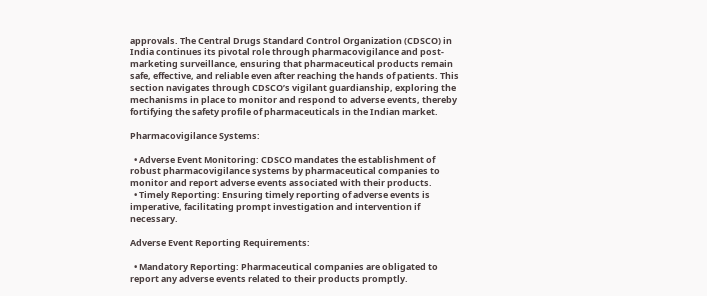approvals. The Central Drugs Standard Control Organization (CDSCO) in India continues its pivotal role through pharmacovigilance and post-marketing surveillance, ensuring that pharmaceutical products remain safe, effective, and reliable even after reaching the hands of patients. This section navigates through CDSCO’s vigilant guardianship, exploring the mechanisms in place to monitor and respond to adverse events, thereby fortifying the safety profile of pharmaceuticals in the Indian market.

Pharmacovigilance Systems:

  • Adverse Event Monitoring: CDSCO mandates the establishment of robust pharmacovigilance systems by pharmaceutical companies to monitor and report adverse events associated with their products.
  • Timely Reporting: Ensuring timely reporting of adverse events is imperative, facilitating prompt investigation and intervention if necessary.

Adverse Event Reporting Requirements:

  • Mandatory Reporting: Pharmaceutical companies are obligated to report any adverse events related to their products promptly.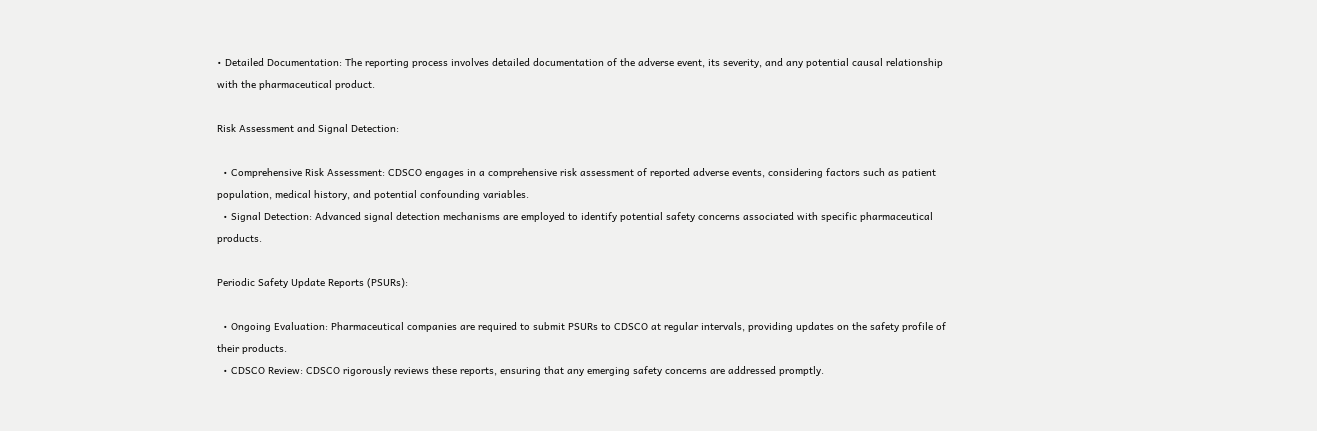• Detailed Documentation: The reporting process involves detailed documentation of the adverse event, its severity, and any potential causal relationship with the pharmaceutical product.

Risk Assessment and Signal Detection:

  • Comprehensive Risk Assessment: CDSCO engages in a comprehensive risk assessment of reported adverse events, considering factors such as patient population, medical history, and potential confounding variables.
  • Signal Detection: Advanced signal detection mechanisms are employed to identify potential safety concerns associated with specific pharmaceutical products.

Periodic Safety Update Reports (PSURs):

  • Ongoing Evaluation: Pharmaceutical companies are required to submit PSURs to CDSCO at regular intervals, providing updates on the safety profile of their products.
  • CDSCO Review: CDSCO rigorously reviews these reports, ensuring that any emerging safety concerns are addressed promptly.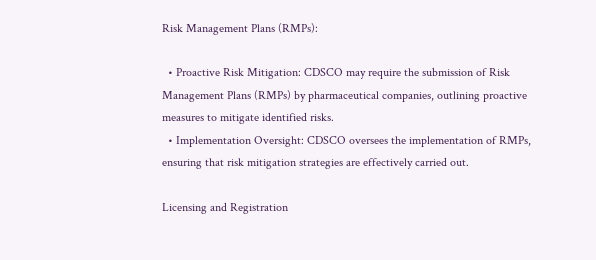Risk Management Plans (RMPs):

  • Proactive Risk Mitigation: CDSCO may require the submission of Risk Management Plans (RMPs) by pharmaceutical companies, outlining proactive measures to mitigate identified risks.
  • Implementation Oversight: CDSCO oversees the implementation of RMPs, ensuring that risk mitigation strategies are effectively carried out.

Licensing and Registration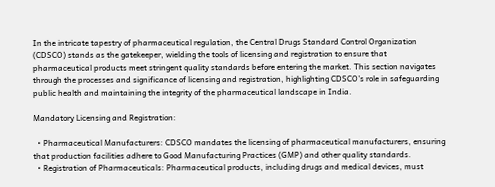In the intricate tapestry of pharmaceutical regulation, the Central Drugs Standard Control Organization (CDSCO) stands as the gatekeeper, wielding the tools of licensing and registration to ensure that pharmaceutical products meet stringent quality standards before entering the market. This section navigates through the processes and significance of licensing and registration, highlighting CDSCO’s role in safeguarding public health and maintaining the integrity of the pharmaceutical landscape in India.

Mandatory Licensing and Registration:

  • Pharmaceutical Manufacturers: CDSCO mandates the licensing of pharmaceutical manufacturers, ensuring that production facilities adhere to Good Manufacturing Practices (GMP) and other quality standards.
  • Registration of Pharmaceuticals: Pharmaceutical products, including drugs and medical devices, must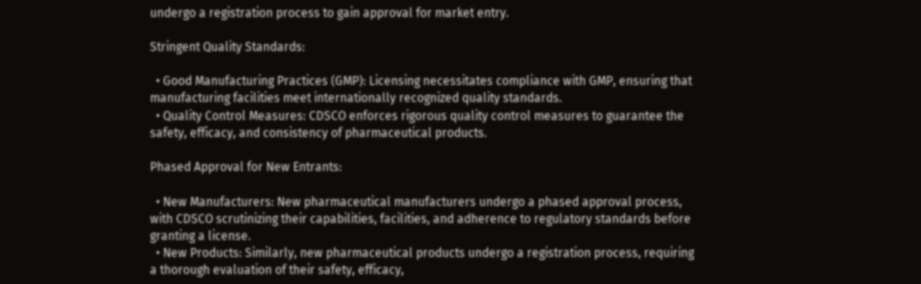undergo a registration process to gain approval for market entry.

Stringent Quality Standards:

  • Good Manufacturing Practices (GMP): Licensing necessitates compliance with GMP, ensuring that manufacturing facilities meet internationally recognized quality standards.
  • Quality Control Measures: CDSCO enforces rigorous quality control measures to guarantee the safety, efficacy, and consistency of pharmaceutical products.

Phased Approval for New Entrants:

  • New Manufacturers: New pharmaceutical manufacturers undergo a phased approval process, with CDSCO scrutinizing their capabilities, facilities, and adherence to regulatory standards before granting a license.
  • New Products: Similarly, new pharmaceutical products undergo a registration process, requiring a thorough evaluation of their safety, efficacy,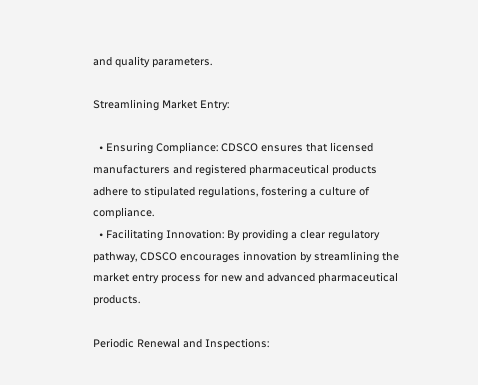and quality parameters.

Streamlining Market Entry:

  • Ensuring Compliance: CDSCO ensures that licensed manufacturers and registered pharmaceutical products adhere to stipulated regulations, fostering a culture of compliance.
  • Facilitating Innovation: By providing a clear regulatory pathway, CDSCO encourages innovation by streamlining the market entry process for new and advanced pharmaceutical products.

Periodic Renewal and Inspections: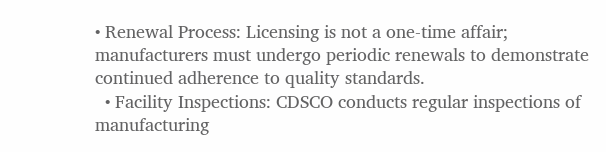• Renewal Process: Licensing is not a one-time affair; manufacturers must undergo periodic renewals to demonstrate continued adherence to quality standards.
  • Facility Inspections: CDSCO conducts regular inspections of manufacturing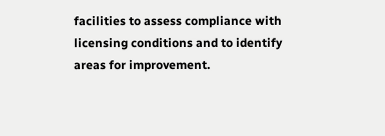facilities to assess compliance with licensing conditions and to identify areas for improvement.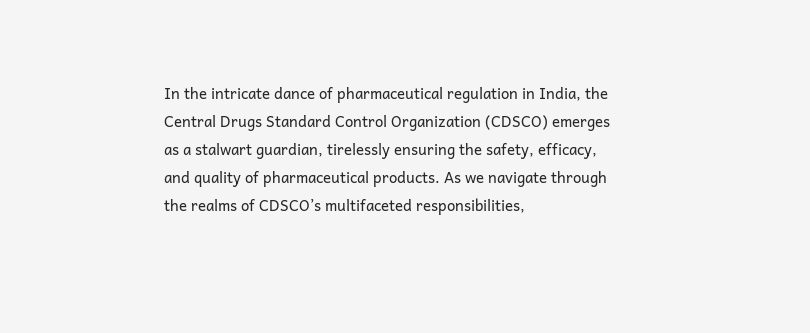In the intricate dance of pharmaceutical regulation in India, the Central Drugs Standard Control Organization (CDSCO) emerges as a stalwart guardian, tirelessly ensuring the safety, efficacy, and quality of pharmaceutical products. As we navigate through the realms of CDSCO’s multifaceted responsibilities,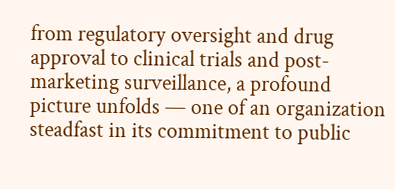from regulatory oversight and drug approval to clinical trials and post-marketing surveillance, a profound picture unfolds — one of an organization steadfast in its commitment to public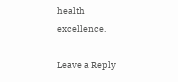health excellence.

Leave a Reply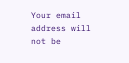Your email address will not be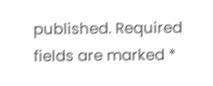published. Required fields are marked *